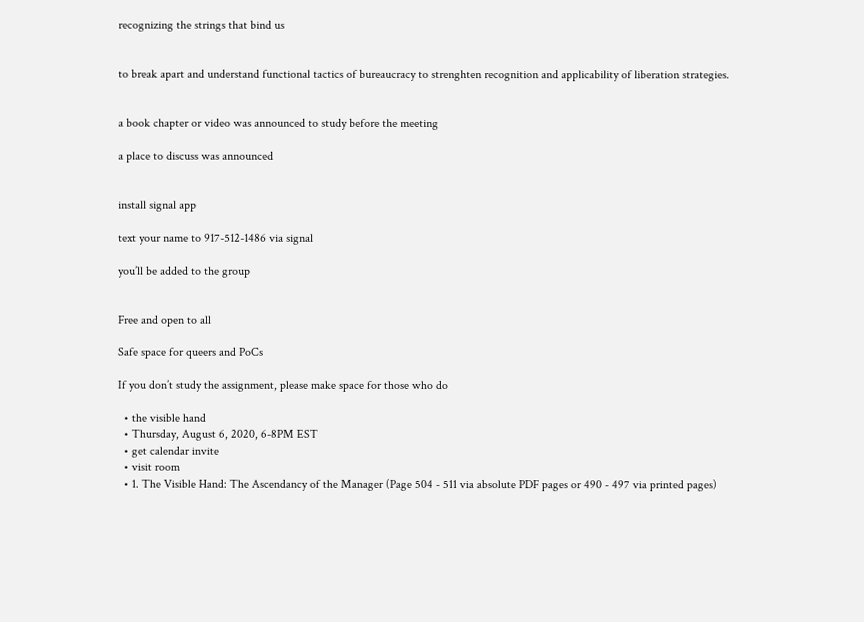recognizing the strings that bind us


to break apart and understand functional tactics of bureaucracy to strenghten recognition and applicability of liberation strategies.


a book chapter or video was announced to study before the meeting

a place to discuss was announced


install signal app

text your name to 917-512-1486 via signal

you’ll be added to the group


Free and open to all

Safe space for queers and PoCs

If you don’t study the assignment, please make space for those who do

  • the visible hand
  • Thursday, August 6, 2020, 6-8PM EST
  • get calendar invite
  • visit room
  • 1. The Visible Hand: The Ascendancy of the Manager (Page 504 - 511 via absolute PDF pages or 490 - 497 via printed pages)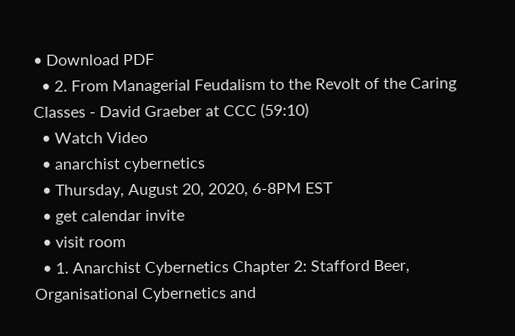• Download PDF
  • 2. From Managerial Feudalism to the Revolt of the Caring Classes - David Graeber at CCC (59:10)
  • Watch Video
  • anarchist cybernetics
  • Thursday, August 20, 2020, 6-8PM EST
  • get calendar invite
  • visit room
  • 1. Anarchist Cybernetics Chapter 2: Stafford Beer, Organisational Cybernetics and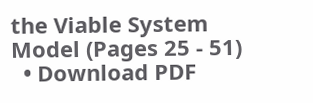the Viable System Model (Pages 25 - 51)
  • Download PDF